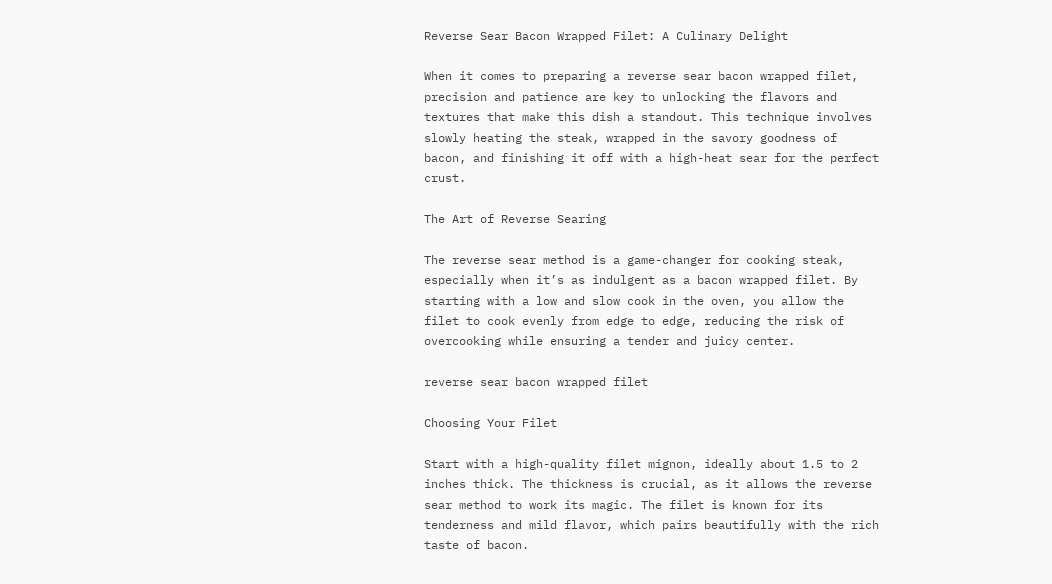Reverse Sear Bacon Wrapped Filet: A Culinary Delight

When it comes to preparing a reverse sear bacon wrapped filet, precision and patience are key to unlocking the flavors and textures that make this dish a standout. This technique involves slowly heating the steak, wrapped in the savory goodness of bacon, and finishing it off with a high-heat sear for the perfect crust.

The Art of Reverse Searing

The reverse sear method is a game-changer for cooking steak, especially when it’s as indulgent as a bacon wrapped filet. By starting with a low and slow cook in the oven, you allow the filet to cook evenly from edge to edge, reducing the risk of overcooking while ensuring a tender and juicy center.

reverse sear bacon wrapped filet

Choosing Your Filet

Start with a high-quality filet mignon, ideally about 1.5 to 2 inches thick. The thickness is crucial, as it allows the reverse sear method to work its magic. The filet is known for its tenderness and mild flavor, which pairs beautifully with the rich taste of bacon.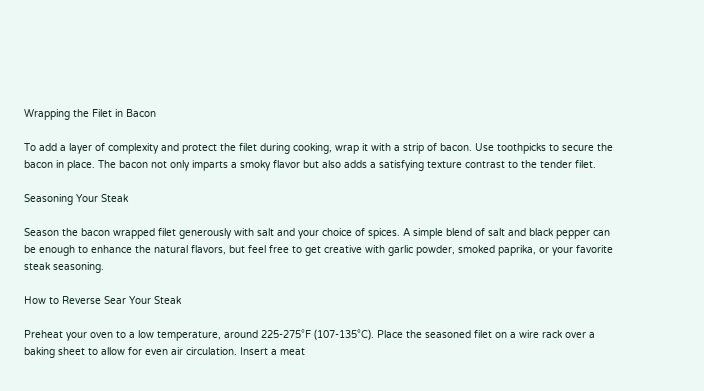Wrapping the Filet in Bacon

To add a layer of complexity and protect the filet during cooking, wrap it with a strip of bacon. Use toothpicks to secure the bacon in place. The bacon not only imparts a smoky flavor but also adds a satisfying texture contrast to the tender filet.

Seasoning Your Steak

Season the bacon wrapped filet generously with salt and your choice of spices. A simple blend of salt and black pepper can be enough to enhance the natural flavors, but feel free to get creative with garlic powder, smoked paprika, or your favorite steak seasoning.

How to Reverse Sear Your Steak

Preheat your oven to a low temperature, around 225-275°F (107-135°C). Place the seasoned filet on a wire rack over a baking sheet to allow for even air circulation. Insert a meat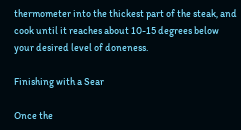thermometer into the thickest part of the steak, and cook until it reaches about 10-15 degrees below your desired level of doneness.

Finishing with a Sear

Once the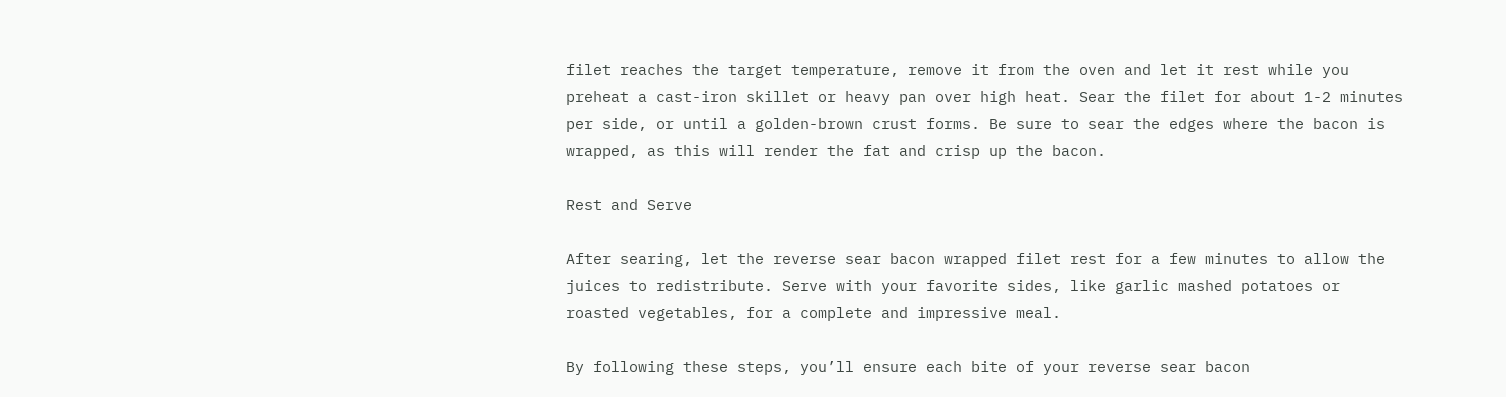filet reaches the target temperature, remove it from the oven and let it rest while you preheat a cast-iron skillet or heavy pan over high heat. Sear the filet for about 1-2 minutes per side, or until a golden-brown crust forms. Be sure to sear the edges where the bacon is wrapped, as this will render the fat and crisp up the bacon.

Rest and Serve

After searing, let the reverse sear bacon wrapped filet rest for a few minutes to allow the juices to redistribute. Serve with your favorite sides, like garlic mashed potatoes or roasted vegetables, for a complete and impressive meal.

By following these steps, you’ll ensure each bite of your reverse sear bacon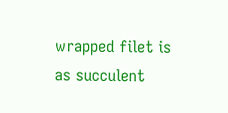wrapped filet is as succulent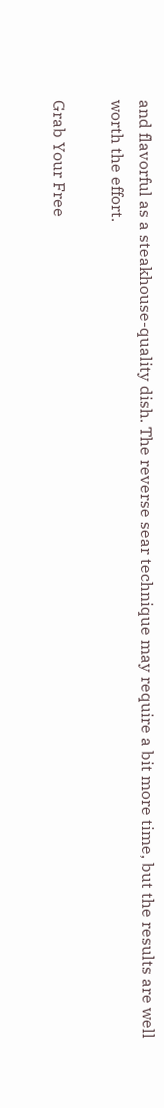and flavorful as a steakhouse-quality dish. The reverse sear technique may require a bit more time, but the results are well worth the effort.

Grab Your Free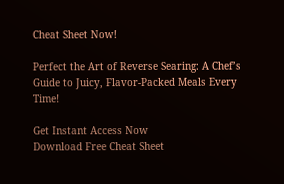Cheat Sheet Now!

Perfect the Art of Reverse Searing: A Chef’s Guide to Juicy, Flavor-Packed Meals Every Time!

Get Instant Access Now
Download Free Cheat Sheet